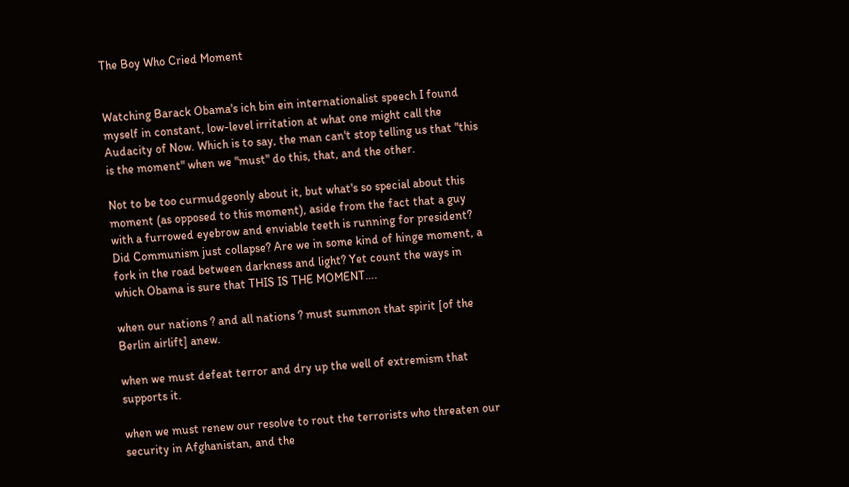The Boy Who Cried Moment


Watching Barack Obama's ich bin ein internationalist speech I found myself in constant, low-level irritation at what one might call the Audacity of Now. Which is to say, the man can't stop telling us that "this is the moment" when we "must" do this, that, and the other.

Not to be too curmudgeonly about it, but what's so special about this moment (as opposed to this moment), aside from the fact that a guy with a furrowed eyebrow and enviable teeth is running for president? Did Communism just collapse? Are we in some kind of hinge moment, a fork in the road between darkness and light? Yet count the ways in which Obama is sure that THIS IS THE MOMENT….

when our nations ? and all nations ? must summon that spirit [of the Berlin airlift] anew.

when we must defeat terror and dry up the well of extremism that supports it.

when we must renew our resolve to rout the terrorists who threaten our security in Afghanistan, and the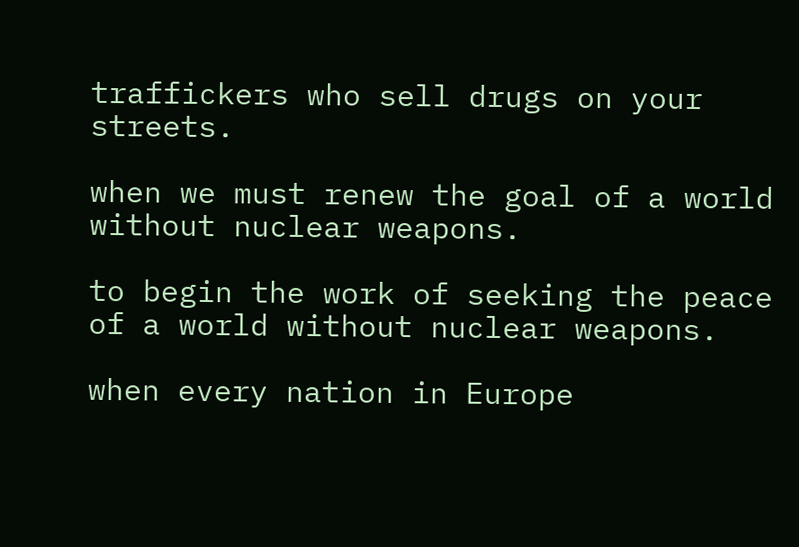traffickers who sell drugs on your streets.

when we must renew the goal of a world without nuclear weapons.

to begin the work of seeking the peace of a world without nuclear weapons.

when every nation in Europe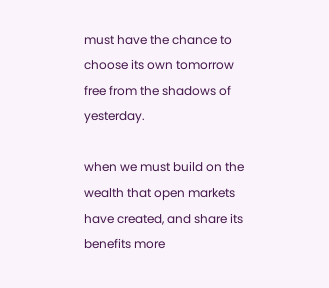must have the chance to choose its own tomorrow free from the shadows of yesterday.

when we must build on the wealth that open markets have created, and share its benefits more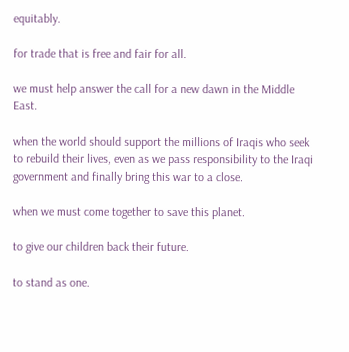equitably.

for trade that is free and fair for all.

we must help answer the call for a new dawn in the Middle East.

when the world should support the millions of Iraqis who seek to rebuild their lives, even as we pass responsibility to the Iraqi government and finally bring this war to a close.

when we must come together to save this planet.

to give our children back their future.

to stand as one.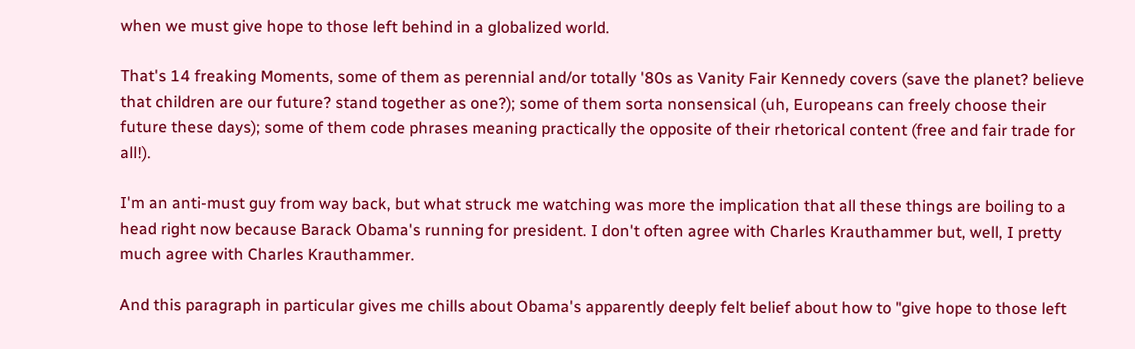when we must give hope to those left behind in a globalized world.

That's 14 freaking Moments, some of them as perennial and/or totally '80s as Vanity Fair Kennedy covers (save the planet? believe that children are our future? stand together as one?); some of them sorta nonsensical (uh, Europeans can freely choose their future these days); some of them code phrases meaning practically the opposite of their rhetorical content (free and fair trade for all!).

I'm an anti-must guy from way back, but what struck me watching was more the implication that all these things are boiling to a head right now because Barack Obama's running for president. I don't often agree with Charles Krauthammer but, well, I pretty much agree with Charles Krauthammer.

And this paragraph in particular gives me chills about Obama's apparently deeply felt belief about how to "give hope to those left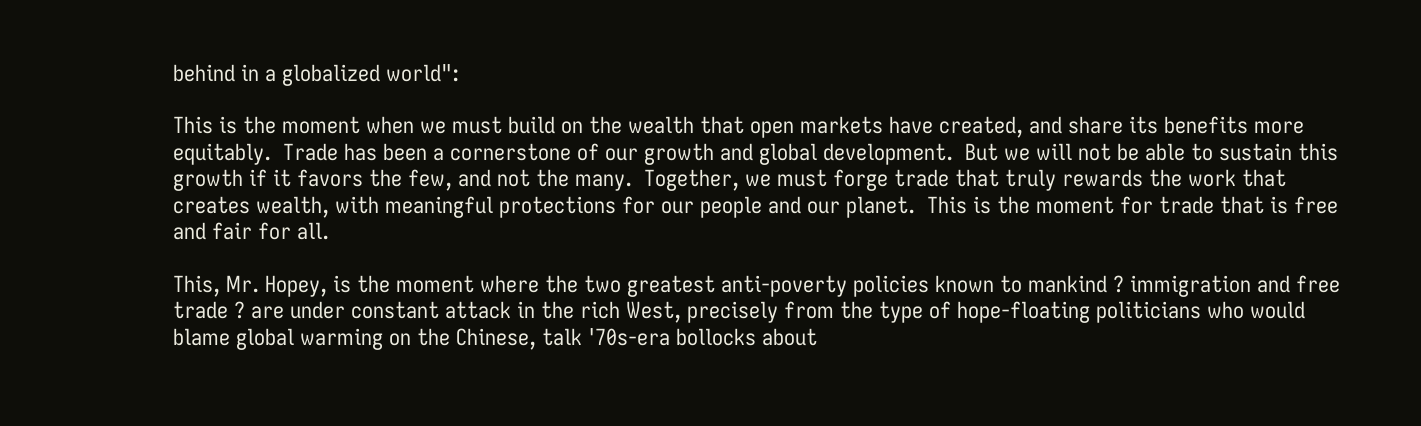behind in a globalized world":

This is the moment when we must build on the wealth that open markets have created, and share its benefits more equitably.  Trade has been a cornerstone of our growth and global development.  But we will not be able to sustain this growth if it favors the few, and not the many.  Together, we must forge trade that truly rewards the work that creates wealth, with meaningful protections for our people and our planet.  This is the moment for trade that is free and fair for all.

This, Mr. Hopey, is the moment where the two greatest anti-poverty policies known to mankind ? immigration and free trade ? are under constant attack in the rich West, precisely from the type of hope-floating politicians who would blame global warming on the Chinese, talk '70s-era bollocks about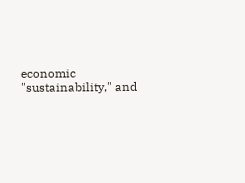economic "sustainability," and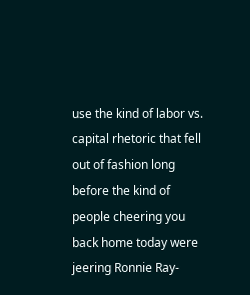use the kind of labor vs. capital rhetoric that fell out of fashion long before the kind of people cheering you back home today were jeering Ronnie Ray-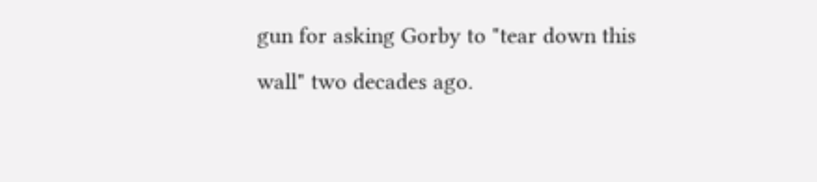gun for asking Gorby to "tear down this wall" two decades ago.